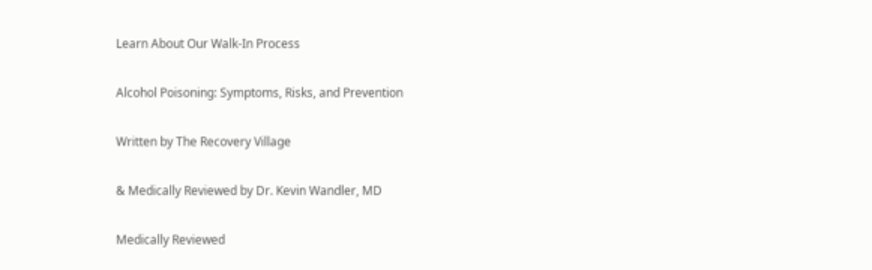Learn About Our Walk-In Process

Alcohol Poisoning: Symptoms, Risks, and Prevention

Written by The Recovery Village

& Medically Reviewed by Dr. Kevin Wandler, MD

Medically Reviewed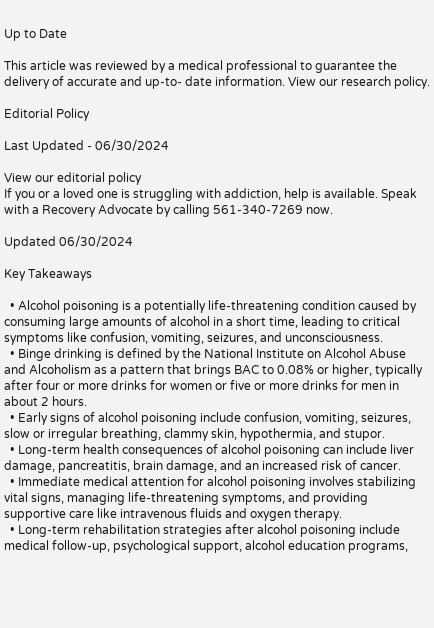Up to Date

This article was reviewed by a medical professional to guarantee the delivery of accurate and up-to- date information. View our research policy.

Editorial Policy

Last Updated - 06/30/2024

View our editorial policy
If you or a loved one is struggling with addiction, help is available. Speak with a Recovery Advocate by calling 561-340-7269 now.

Updated 06/30/2024

Key Takeaways

  • Alcohol poisoning is a potentially life-threatening condition caused by consuming large amounts of alcohol in a short time, leading to critical symptoms like confusion, vomiting, seizures, and unconsciousness.
  • Binge drinking is defined by the National Institute on Alcohol Abuse and Alcoholism as a pattern that brings BAC to 0.08% or higher, typically after four or more drinks for women or five or more drinks for men in about 2 hours.
  • Early signs of alcohol poisoning include confusion, vomiting, seizures, slow or irregular breathing, clammy skin, hypothermia, and stupor.
  • Long-term health consequences of alcohol poisoning can include liver damage, pancreatitis, brain damage, and an increased risk of cancer.
  • Immediate medical attention for alcohol poisoning involves stabilizing vital signs, managing life-threatening symptoms, and providing supportive care like intravenous fluids and oxygen therapy.
  • Long-term rehabilitation strategies after alcohol poisoning include medical follow-up, psychological support, alcohol education programs,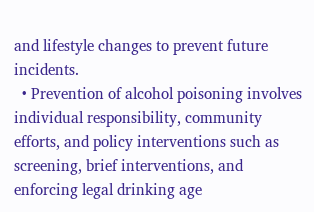and lifestyle changes to prevent future incidents.
  • Prevention of alcohol poisoning involves individual responsibility, community efforts, and policy interventions such as screening, brief interventions, and enforcing legal drinking age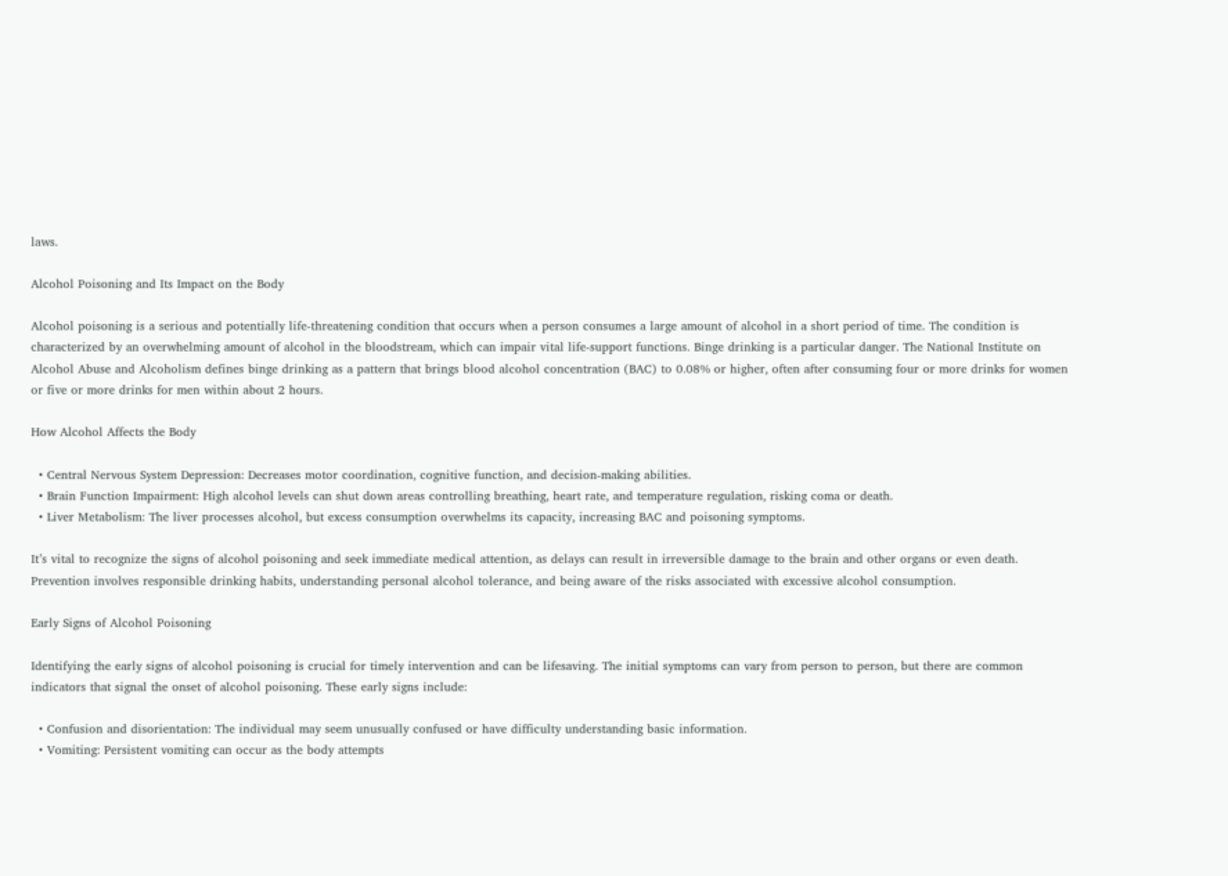laws.

Alcohol Poisoning and Its Impact on the Body

Alcohol poisoning is a serious and potentially life-threatening condition that occurs when a person consumes a large amount of alcohol in a short period of time. The condition is characterized by an overwhelming amount of alcohol in the bloodstream, which can impair vital life-support functions. Binge drinking is a particular danger. The National Institute on Alcohol Abuse and Alcoholism defines binge drinking as a pattern that brings blood alcohol concentration (BAC) to 0.08% or higher, often after consuming four or more drinks for women or five or more drinks for men within about 2 hours.

How Alcohol Affects the Body

  • Central Nervous System Depression: Decreases motor coordination, cognitive function, and decision-making abilities.
  • Brain Function Impairment: High alcohol levels can shut down areas controlling breathing, heart rate, and temperature regulation, risking coma or death.
  • Liver Metabolism: The liver processes alcohol, but excess consumption overwhelms its capacity, increasing BAC and poisoning symptoms.

It’s vital to recognize the signs of alcohol poisoning and seek immediate medical attention, as delays can result in irreversible damage to the brain and other organs or even death. Prevention involves responsible drinking habits, understanding personal alcohol tolerance, and being aware of the risks associated with excessive alcohol consumption.

Early Signs of Alcohol Poisoning

Identifying the early signs of alcohol poisoning is crucial for timely intervention and can be lifesaving. The initial symptoms can vary from person to person, but there are common indicators that signal the onset of alcohol poisoning. These early signs include:

  • Confusion and disorientation: The individual may seem unusually confused or have difficulty understanding basic information.
  • Vomiting: Persistent vomiting can occur as the body attempts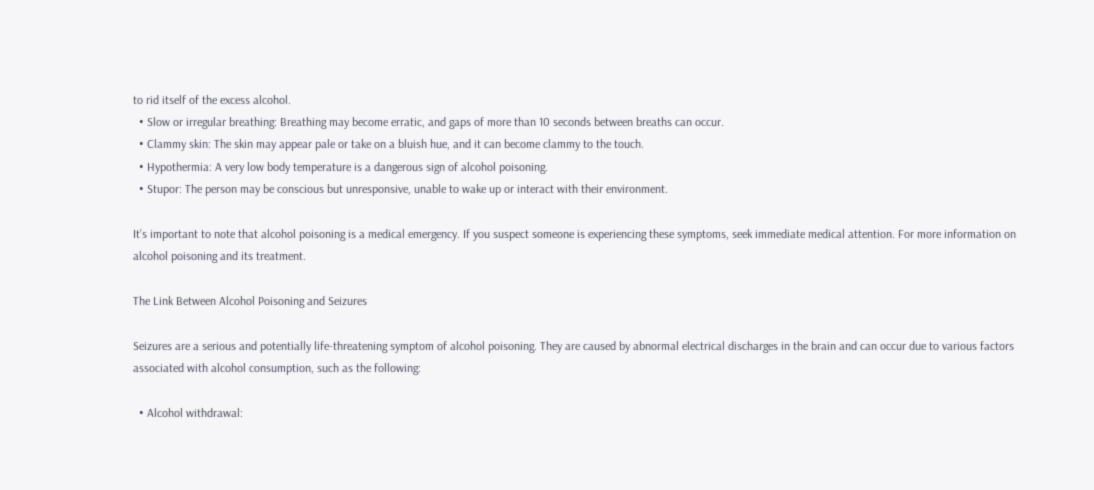to rid itself of the excess alcohol.
  • Slow or irregular breathing: Breathing may become erratic, and gaps of more than 10 seconds between breaths can occur.
  • Clammy skin: The skin may appear pale or take on a bluish hue, and it can become clammy to the touch.
  • Hypothermia: A very low body temperature is a dangerous sign of alcohol poisoning.
  • Stupor: The person may be conscious but unresponsive, unable to wake up or interact with their environment.

It’s important to note that alcohol poisoning is a medical emergency. If you suspect someone is experiencing these symptoms, seek immediate medical attention. For more information on alcohol poisoning and its treatment.

The Link Between Alcohol Poisoning and Seizures

Seizures are a serious and potentially life-threatening symptom of alcohol poisoning. They are caused by abnormal electrical discharges in the brain and can occur due to various factors associated with alcohol consumption, such as the following:

  • Alcohol withdrawal: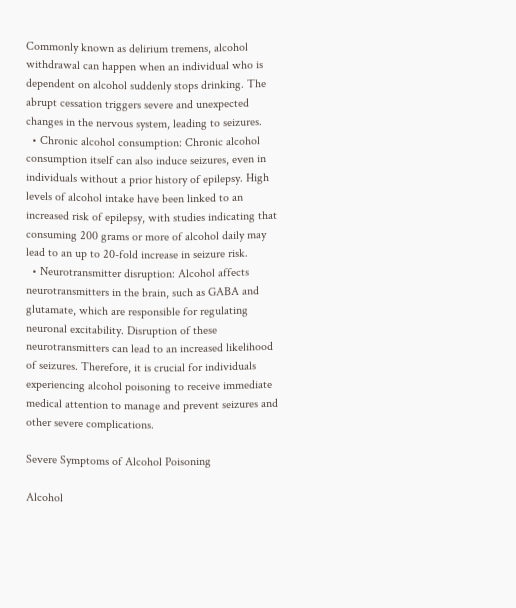Commonly known as delirium tremens, alcohol withdrawal can happen when an individual who is dependent on alcohol suddenly stops drinking. The abrupt cessation triggers severe and unexpected changes in the nervous system, leading to seizures.
  • Chronic alcohol consumption: Chronic alcohol consumption itself can also induce seizures, even in individuals without a prior history of epilepsy. High levels of alcohol intake have been linked to an increased risk of epilepsy, with studies indicating that consuming 200 grams or more of alcohol daily may lead to an up to 20-fold increase in seizure risk.
  • Neurotransmitter disruption: Alcohol affects neurotransmitters in the brain, such as GABA and glutamate, which are responsible for regulating neuronal excitability. Disruption of these neurotransmitters can lead to an increased likelihood of seizures. Therefore, it is crucial for individuals experiencing alcohol poisoning to receive immediate medical attention to manage and prevent seizures and other severe complications.

Severe Symptoms of Alcohol Poisoning

Alcohol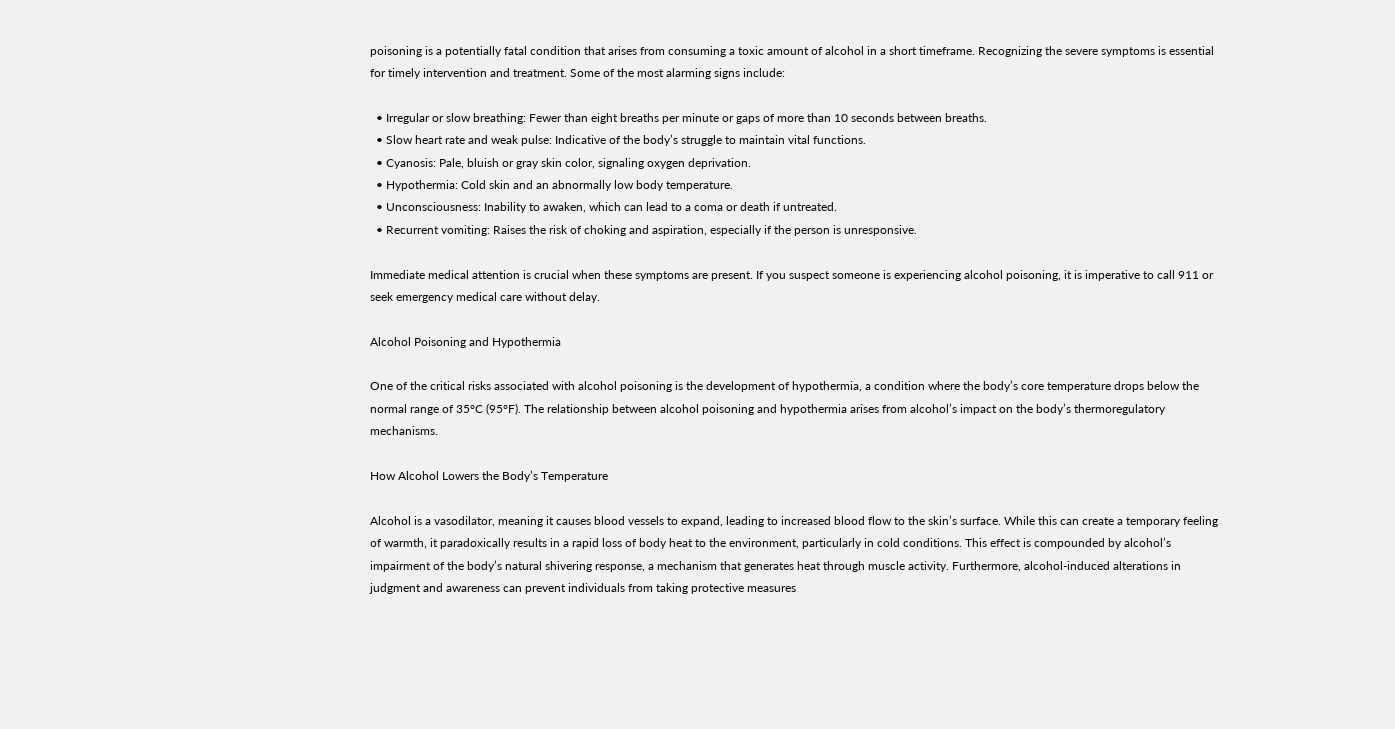poisoning is a potentially fatal condition that arises from consuming a toxic amount of alcohol in a short timeframe. Recognizing the severe symptoms is essential for timely intervention and treatment. Some of the most alarming signs include:

  • Irregular or slow breathing: Fewer than eight breaths per minute or gaps of more than 10 seconds between breaths.
  • Slow heart rate and weak pulse: Indicative of the body’s struggle to maintain vital functions.
  • Cyanosis: Pale, bluish or gray skin color, signaling oxygen deprivation.
  • Hypothermia: Cold skin and an abnormally low body temperature.
  • Unconsciousness: Inability to awaken, which can lead to a coma or death if untreated.
  • Recurrent vomiting: Raises the risk of choking and aspiration, especially if the person is unresponsive.

Immediate medical attention is crucial when these symptoms are present. If you suspect someone is experiencing alcohol poisoning, it is imperative to call 911 or seek emergency medical care without delay.

Alcohol Poisoning and Hypothermia

One of the critical risks associated with alcohol poisoning is the development of hypothermia, a condition where the body’s core temperature drops below the normal range of 35°C (95°F). The relationship between alcohol poisoning and hypothermia arises from alcohol’s impact on the body’s thermoregulatory mechanisms.

How Alcohol Lowers the Body’s Temperature

Alcohol is a vasodilator, meaning it causes blood vessels to expand, leading to increased blood flow to the skin’s surface. While this can create a temporary feeling of warmth, it paradoxically results in a rapid loss of body heat to the environment, particularly in cold conditions. This effect is compounded by alcohol’s impairment of the body’s natural shivering response, a mechanism that generates heat through muscle activity. Furthermore, alcohol-induced alterations in judgment and awareness can prevent individuals from taking protective measures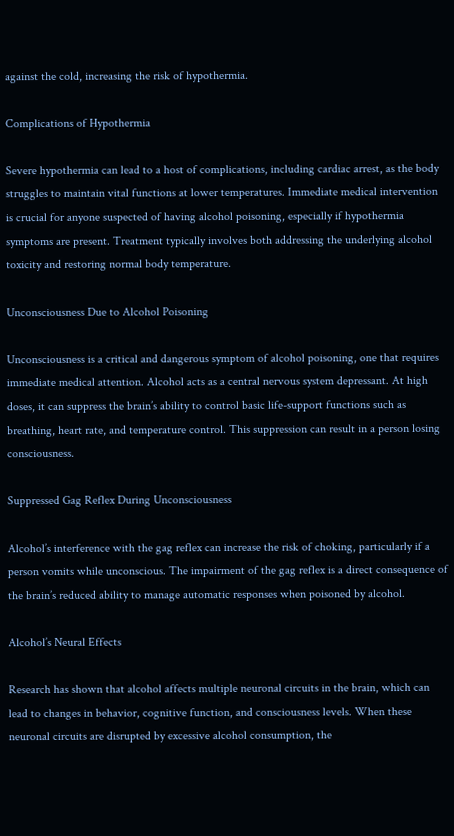against the cold, increasing the risk of hypothermia.

Complications of Hypothermia

Severe hypothermia can lead to a host of complications, including cardiac arrest, as the body struggles to maintain vital functions at lower temperatures. Immediate medical intervention is crucial for anyone suspected of having alcohol poisoning, especially if hypothermia symptoms are present. Treatment typically involves both addressing the underlying alcohol toxicity and restoring normal body temperature.

Unconsciousness Due to Alcohol Poisoning

Unconsciousness is a critical and dangerous symptom of alcohol poisoning, one that requires immediate medical attention. Alcohol acts as a central nervous system depressant. At high doses, it can suppress the brain’s ability to control basic life-support functions such as breathing, heart rate, and temperature control. This suppression can result in a person losing consciousness.

Suppressed Gag Reflex During Unconsciousness

Alcohol’s interference with the gag reflex can increase the risk of choking, particularly if a person vomits while unconscious. The impairment of the gag reflex is a direct consequence of the brain’s reduced ability to manage automatic responses when poisoned by alcohol.

Alcohol’s Neural Effects

Research has shown that alcohol affects multiple neuronal circuits in the brain, which can lead to changes in behavior, cognitive function, and consciousness levels. When these neuronal circuits are disrupted by excessive alcohol consumption, the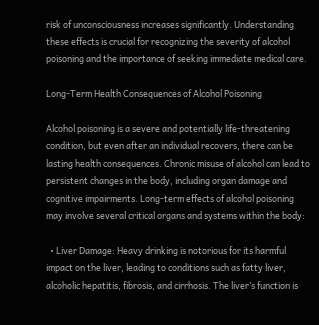risk of unconsciousness increases significantly. Understanding these effects is crucial for recognizing the severity of alcohol poisoning and the importance of seeking immediate medical care.

Long-Term Health Consequences of Alcohol Poisoning

Alcohol poisoning is a severe and potentially life-threatening condition, but even after an individual recovers, there can be lasting health consequences. Chronic misuse of alcohol can lead to persistent changes in the body, including organ damage and cognitive impairments. Long-term effects of alcohol poisoning may involve several critical organs and systems within the body:

  • Liver Damage: Heavy drinking is notorious for its harmful impact on the liver, leading to conditions such as fatty liver, alcoholic hepatitis, fibrosis, and cirrhosis. The liver’s function is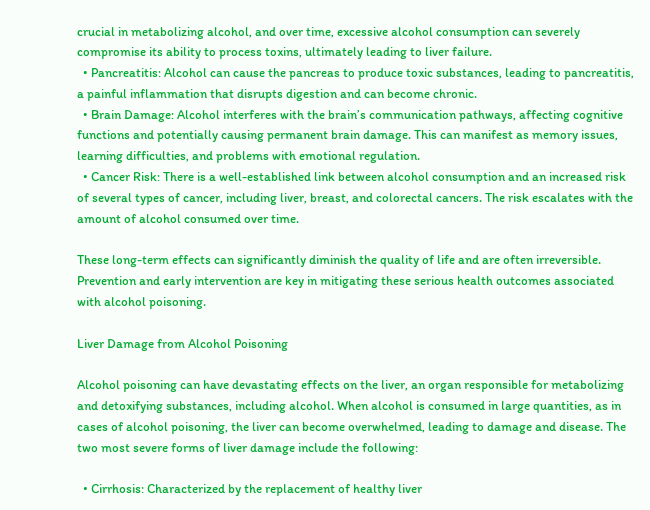crucial in metabolizing alcohol, and over time, excessive alcohol consumption can severely compromise its ability to process toxins, ultimately leading to liver failure.
  • Pancreatitis: Alcohol can cause the pancreas to produce toxic substances, leading to pancreatitis, a painful inflammation that disrupts digestion and can become chronic.
  • Brain Damage: Alcohol interferes with the brain’s communication pathways, affecting cognitive functions and potentially causing permanent brain damage. This can manifest as memory issues, learning difficulties, and problems with emotional regulation.
  • Cancer Risk: There is a well-established link between alcohol consumption and an increased risk of several types of cancer, including liver, breast, and colorectal cancers. The risk escalates with the amount of alcohol consumed over time.

These long-term effects can significantly diminish the quality of life and are often irreversible. Prevention and early intervention are key in mitigating these serious health outcomes associated with alcohol poisoning.

Liver Damage from Alcohol Poisoning

Alcohol poisoning can have devastating effects on the liver, an organ responsible for metabolizing and detoxifying substances, including alcohol. When alcohol is consumed in large quantities, as in cases of alcohol poisoning, the liver can become overwhelmed, leading to damage and disease. The two most severe forms of liver damage include the following:

  • Cirrhosis: Characterized by the replacement of healthy liver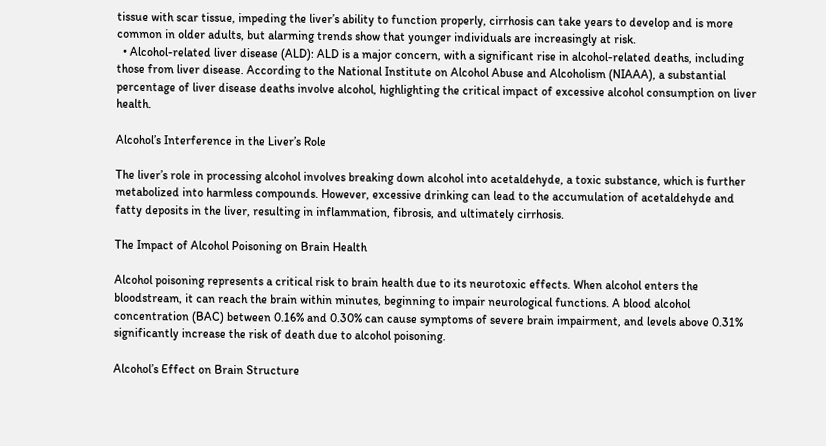tissue with scar tissue, impeding the liver’s ability to function properly, cirrhosis can take years to develop and is more common in older adults, but alarming trends show that younger individuals are increasingly at risk.
  • Alcohol-related liver disease (ALD): ALD is a major concern, with a significant rise in alcohol-related deaths, including those from liver disease. According to the National Institute on Alcohol Abuse and Alcoholism (NIAAA), a substantial percentage of liver disease deaths involve alcohol, highlighting the critical impact of excessive alcohol consumption on liver health.

Alcohol’s Interference in the Liver’s Role

The liver’s role in processing alcohol involves breaking down alcohol into acetaldehyde, a toxic substance, which is further metabolized into harmless compounds. However, excessive drinking can lead to the accumulation of acetaldehyde and fatty deposits in the liver, resulting in inflammation, fibrosis, and ultimately cirrhosis.

The Impact of Alcohol Poisoning on Brain Health

Alcohol poisoning represents a critical risk to brain health due to its neurotoxic effects. When alcohol enters the bloodstream, it can reach the brain within minutes, beginning to impair neurological functions. A blood alcohol concentration (BAC) between 0.16% and 0.30% can cause symptoms of severe brain impairment, and levels above 0.31% significantly increase the risk of death due to alcohol poisoning.

Alcohol’s Effect on Brain Structure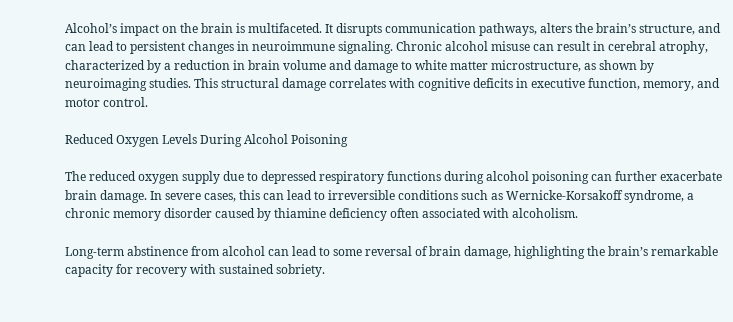Alcohol’s impact on the brain is multifaceted. It disrupts communication pathways, alters the brain’s structure, and can lead to persistent changes in neuroimmune signaling. Chronic alcohol misuse can result in cerebral atrophy, characterized by a reduction in brain volume and damage to white matter microstructure, as shown by neuroimaging studies. This structural damage correlates with cognitive deficits in executive function, memory, and motor control.

Reduced Oxygen Levels During Alcohol Poisoning

The reduced oxygen supply due to depressed respiratory functions during alcohol poisoning can further exacerbate brain damage. In severe cases, this can lead to irreversible conditions such as Wernicke-Korsakoff syndrome, a chronic memory disorder caused by thiamine deficiency often associated with alcoholism.

Long-term abstinence from alcohol can lead to some reversal of brain damage, highlighting the brain’s remarkable capacity for recovery with sustained sobriety.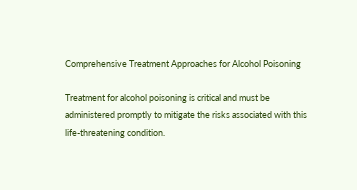Comprehensive Treatment Approaches for Alcohol Poisoning

Treatment for alcohol poisoning is critical and must be administered promptly to mitigate the risks associated with this life-threatening condition.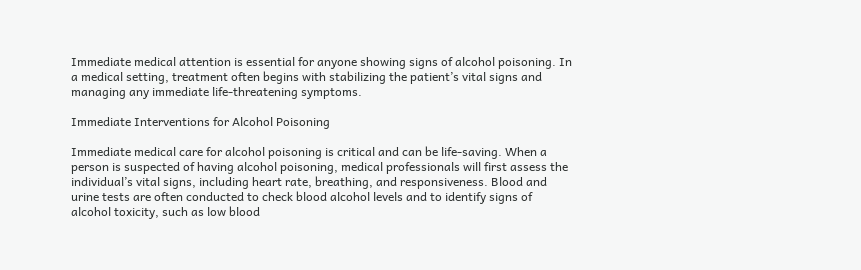Immediate medical attention is essential for anyone showing signs of alcohol poisoning. In a medical setting, treatment often begins with stabilizing the patient’s vital signs and managing any immediate life-threatening symptoms.

Immediate Interventions for Alcohol Poisoning

Immediate medical care for alcohol poisoning is critical and can be life-saving. When a person is suspected of having alcohol poisoning, medical professionals will first assess the individual’s vital signs, including heart rate, breathing, and responsiveness. Blood and urine tests are often conducted to check blood alcohol levels and to identify signs of alcohol toxicity, such as low blood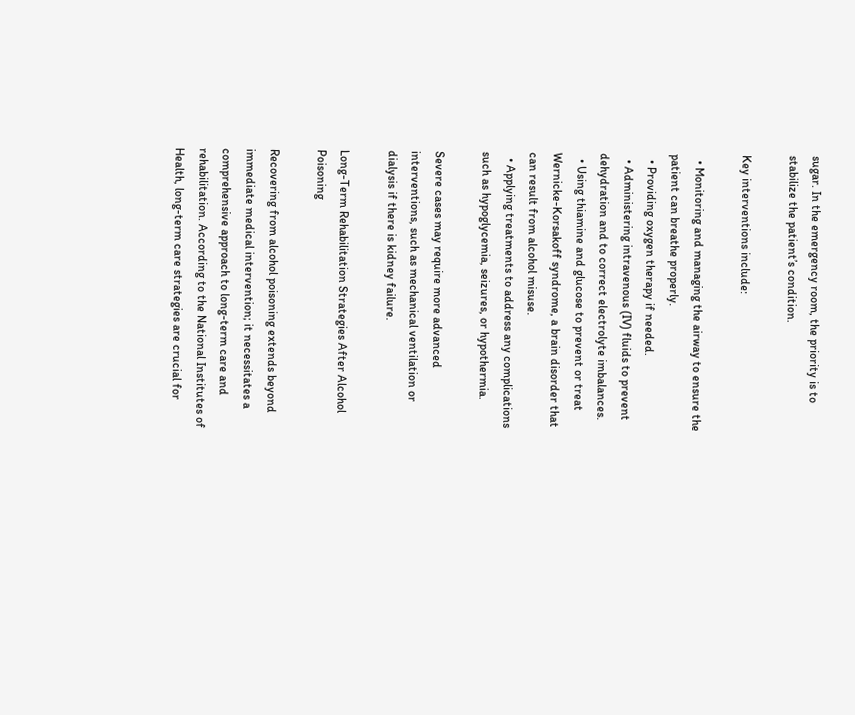sugar. In the emergency room, the priority is to stabilize the patient’s condition.

Key interventions include:

  • Monitoring and managing the airway to ensure the patient can breathe properly.
  • Providing oxygen therapy if needed.
  • Administering intravenous (IV) fluids to prevent dehydration and to correct electrolyte imbalances.
  • Using thiamine and glucose to prevent or treat Wernicke-Korsakoff syndrome, a brain disorder that can result from alcohol misuse.
  • Applying treatments to address any complications such as hypoglycemia, seizures, or hypothermia.

Severe cases may require more advanced interventions, such as mechanical ventilation or dialysis if there is kidney failure.

Long-Term Rehabilitation Strategies After Alcohol Poisoning

Recovering from alcohol poisoning extends beyond immediate medical intervention; it necessitates a comprehensive approach to long-term care and rehabilitation. According to the National Institutes of Health, long-term care strategies are crucial for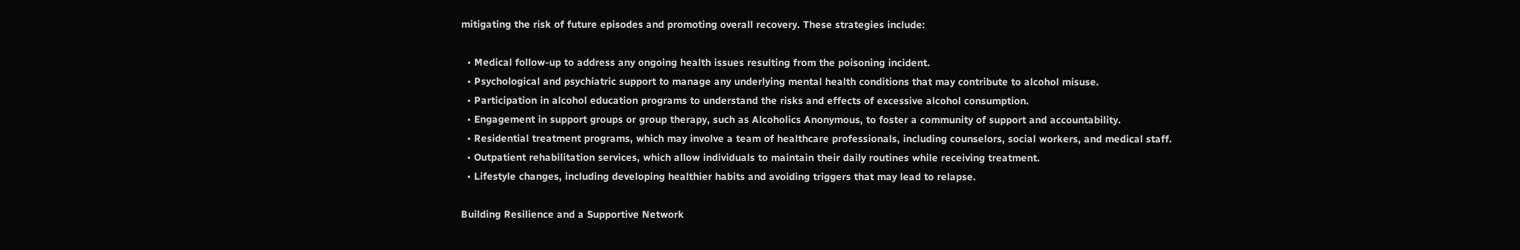mitigating the risk of future episodes and promoting overall recovery. These strategies include:

  • Medical follow-up to address any ongoing health issues resulting from the poisoning incident.
  • Psychological and psychiatric support to manage any underlying mental health conditions that may contribute to alcohol misuse.
  • Participation in alcohol education programs to understand the risks and effects of excessive alcohol consumption.
  • Engagement in support groups or group therapy, such as Alcoholics Anonymous, to foster a community of support and accountability.
  • Residential treatment programs, which may involve a team of healthcare professionals, including counselors, social workers, and medical staff.
  • Outpatient rehabilitation services, which allow individuals to maintain their daily routines while receiving treatment.
  • Lifestyle changes, including developing healthier habits and avoiding triggers that may lead to relapse.

Building Resilience and a Supportive Network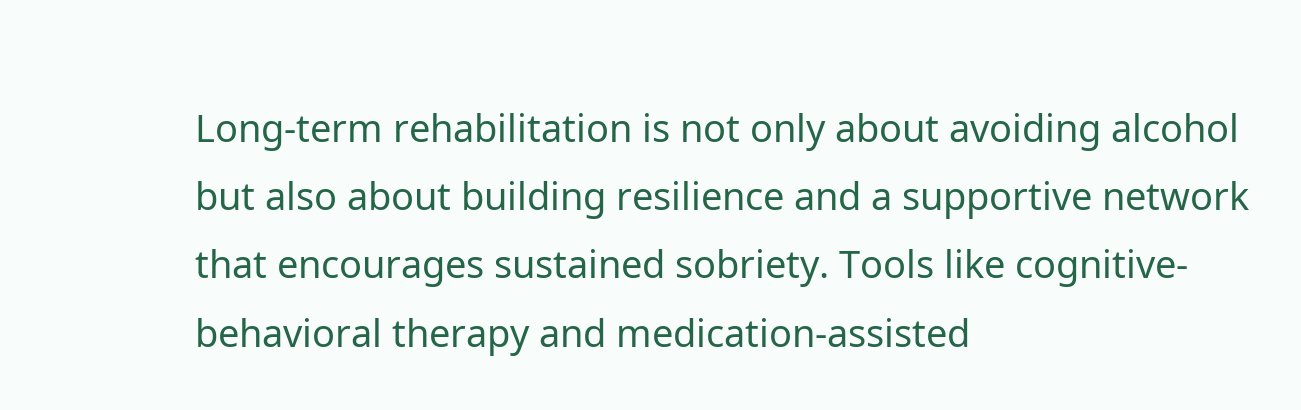Long-term rehabilitation is not only about avoiding alcohol but also about building resilience and a supportive network that encourages sustained sobriety. Tools like cognitive-behavioral therapy and medication-assisted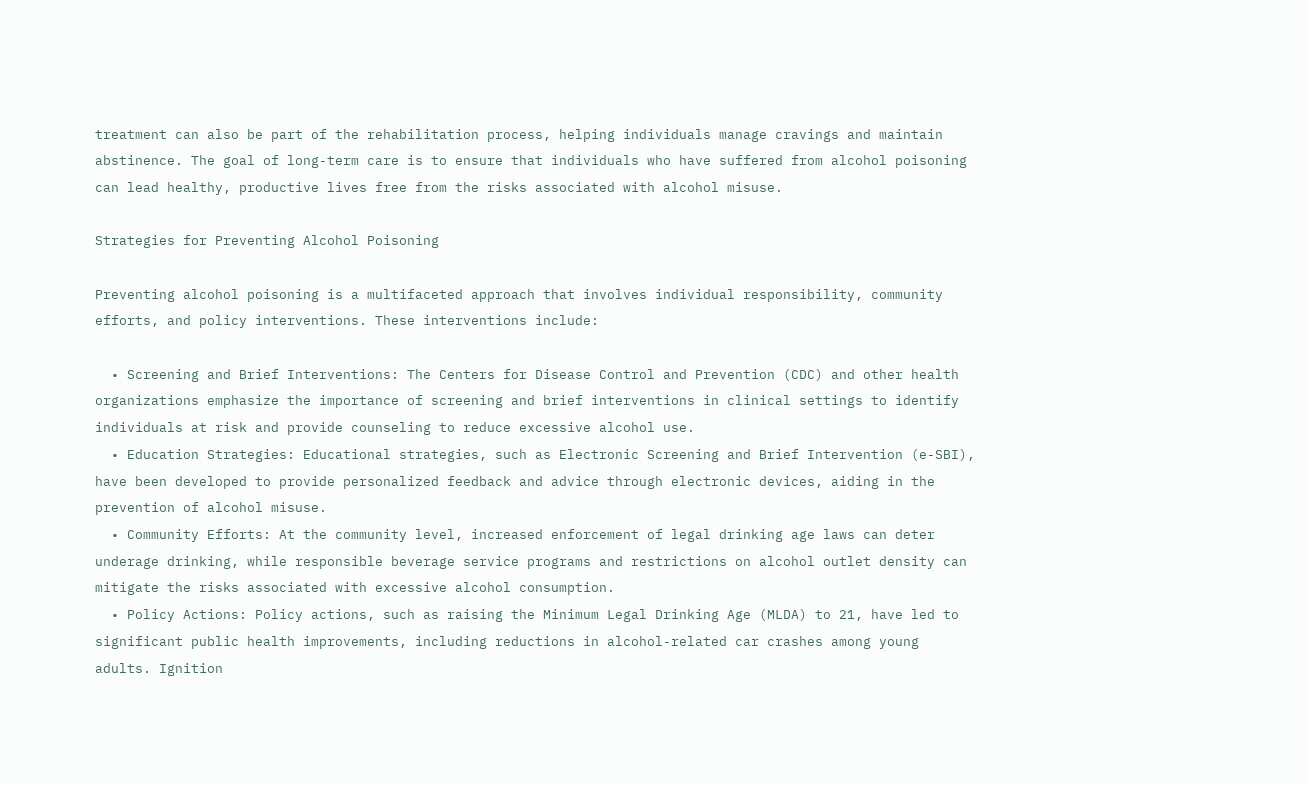treatment can also be part of the rehabilitation process, helping individuals manage cravings and maintain abstinence. The goal of long-term care is to ensure that individuals who have suffered from alcohol poisoning can lead healthy, productive lives free from the risks associated with alcohol misuse.

Strategies for Preventing Alcohol Poisoning

Preventing alcohol poisoning is a multifaceted approach that involves individual responsibility, community efforts, and policy interventions. These interventions include:

  • Screening and Brief Interventions: The Centers for Disease Control and Prevention (CDC) and other health organizations emphasize the importance of screening and brief interventions in clinical settings to identify individuals at risk and provide counseling to reduce excessive alcohol use.
  • Education Strategies: Educational strategies, such as Electronic Screening and Brief Intervention (e-SBI), have been developed to provide personalized feedback and advice through electronic devices, aiding in the prevention of alcohol misuse.
  • Community Efforts: At the community level, increased enforcement of legal drinking age laws can deter underage drinking, while responsible beverage service programs and restrictions on alcohol outlet density can mitigate the risks associated with excessive alcohol consumption.
  • Policy Actions: Policy actions, such as raising the Minimum Legal Drinking Age (MLDA) to 21, have led to significant public health improvements, including reductions in alcohol-related car crashes among young adults. Ignition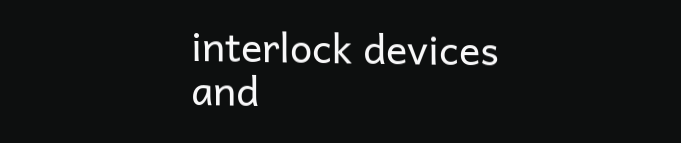interlock devices and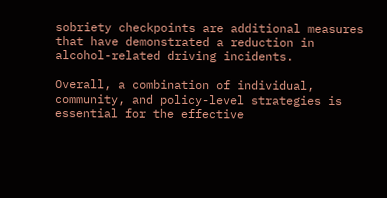sobriety checkpoints are additional measures that have demonstrated a reduction in alcohol-related driving incidents.

Overall, a combination of individual, community, and policy-level strategies is essential for the effective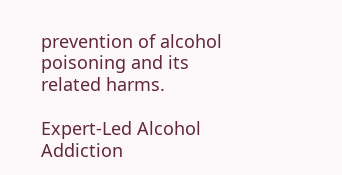prevention of alcohol poisoning and its related harms.

Expert-Led Alcohol Addiction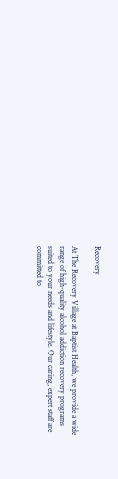Recovery

At The Recovery Village at Baptist Health, we provide a wide range of high-quality alcohol addiction recovery programs suited to your needs and lifestyle. Our caring, expert staff are committed to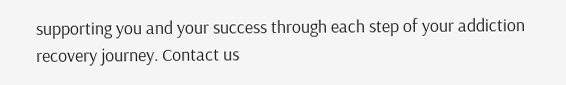supporting you and your success through each step of your addiction recovery journey. Contact us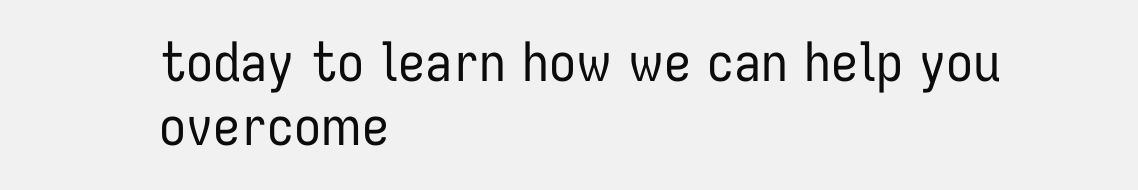today to learn how we can help you overcome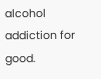alcohol addiction for good.